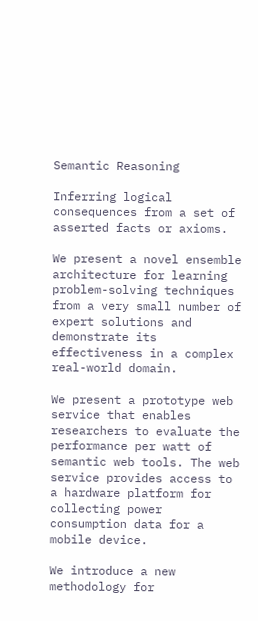Semantic Reasoning

Inferring logical consequences from a set of asserted facts or axioms.

We present a novel ensemble architecture for learning problem-solving techniques from a very small number of expert solutions and demonstrate its effectiveness in a complex real-world domain.

We present a prototype web service that enables researchers to evaluate the performance per watt of semantic web tools. The web service provides access to a hardware platform for collecting power consumption data for a mobile device.

We introduce a new methodology for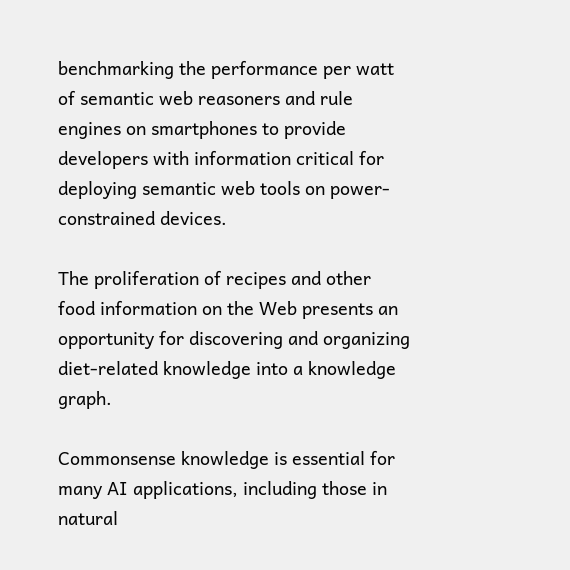benchmarking the performance per watt of semantic web reasoners and rule engines on smartphones to provide developers with information critical for deploying semantic web tools on power-constrained devices.

The proliferation of recipes and other food information on the Web presents an opportunity for discovering and organizing diet-related knowledge into a knowledge graph.

Commonsense knowledge is essential for many AI applications, including those in natural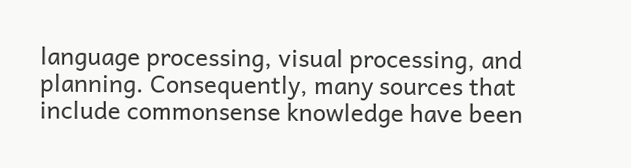language processing, visual processing, and planning. Consequently, many sources that include commonsense knowledge have been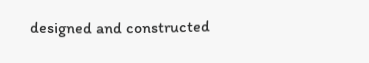designed and constructed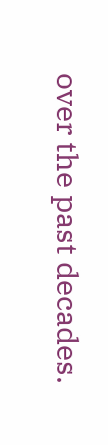over the past decades.